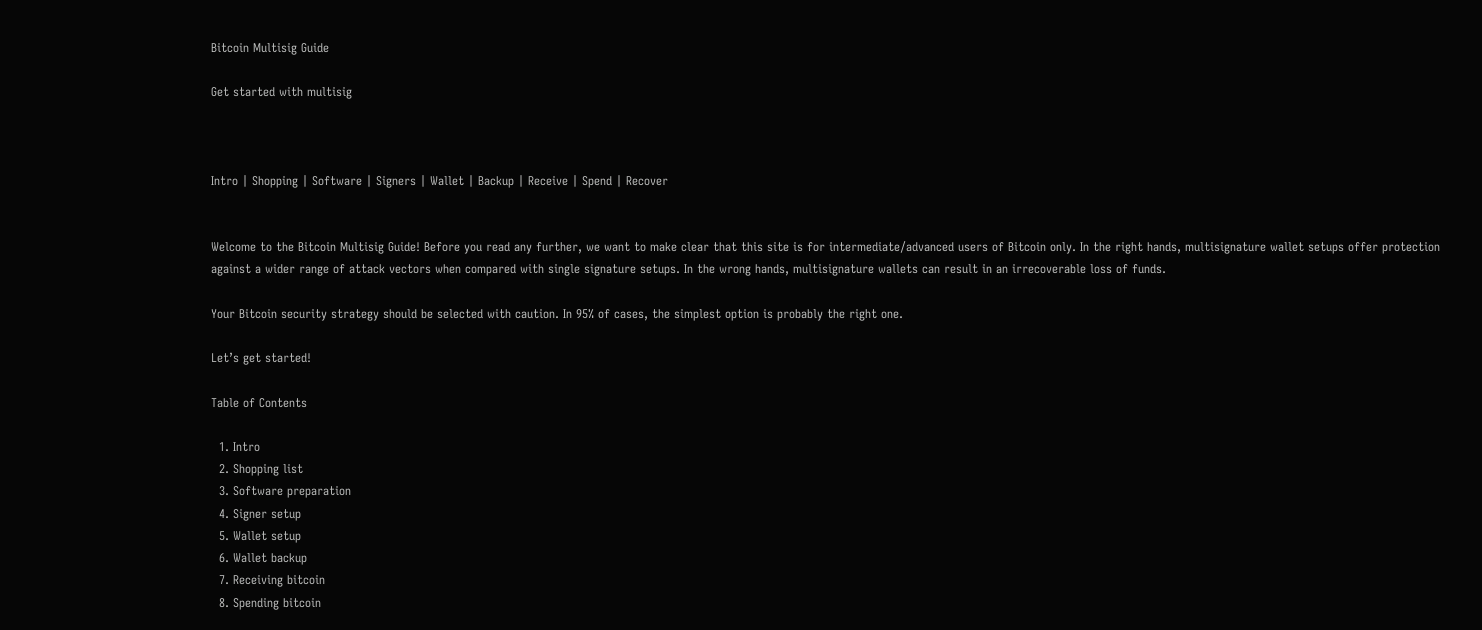Bitcoin Multisig Guide

Get started with multisig



Intro | Shopping | Software | Signers | Wallet | Backup | Receive | Spend | Recover


Welcome to the Bitcoin Multisig Guide! Before you read any further, we want to make clear that this site is for intermediate/advanced users of Bitcoin only. In the right hands, multisignature wallet setups offer protection against a wider range of attack vectors when compared with single signature setups. In the wrong hands, multisignature wallets can result in an irrecoverable loss of funds.

Your Bitcoin security strategy should be selected with caution. In 95% of cases, the simplest option is probably the right one.

Let’s get started!

Table of Contents

  1. Intro
  2. Shopping list
  3. Software preparation
  4. Signer setup
  5. Wallet setup
  6. Wallet backup
  7. Receiving bitcoin
  8. Spending bitcoin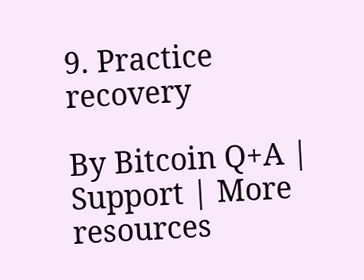9. Practice recovery

By Bitcoin Q+A | Support | More resources